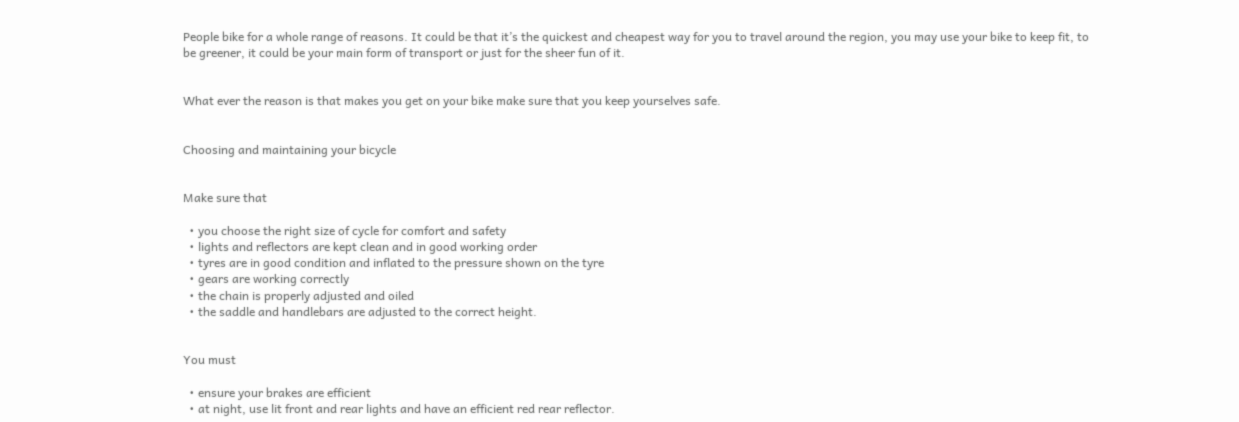People bike for a whole range of reasons. It could be that it’s the quickest and cheapest way for you to travel around the region, you may use your bike to keep fit, to be greener, it could be your main form of transport or just for the sheer fun of it.


What ever the reason is that makes you get on your bike make sure that you keep yourselves safe.


Choosing and maintaining your bicycle


Make sure that

  • you choose the right size of cycle for comfort and safety
  • lights and reflectors are kept clean and in good working order
  • tyres are in good condition and inflated to the pressure shown on the tyre
  • gears are working correctly
  • the chain is properly adjusted and oiled
  • the saddle and handlebars are adjusted to the correct height.


You must

  • ensure your brakes are efficient
  • at night, use lit front and rear lights and have an efficient red rear reflector.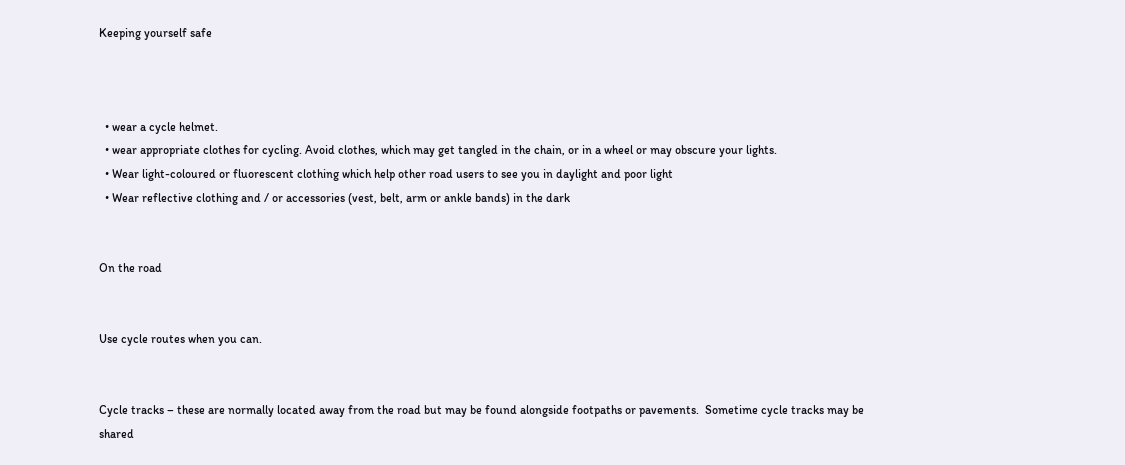Keeping yourself safe



  • wear a cycle helmet.
  • wear appropriate clothes for cycling. Avoid clothes, which may get tangled in the chain, or in a wheel or may obscure your lights.
  • Wear light-coloured or fluorescent clothing which help other road users to see you in daylight and poor light
  • Wear reflective clothing and / or accessories (vest, belt, arm or ankle bands) in the dark


On the road


Use cycle routes when you can.


Cycle tracks – these are normally located away from the road but may be found alongside footpaths or pavements.  Sometime cycle tracks may be shared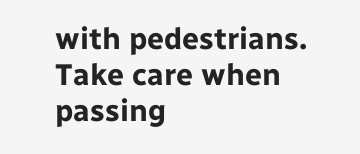with pedestrians. Take care when passing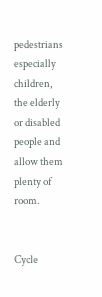pedestrians especially children, the elderly or disabled people and allow them plenty of room.


Cycle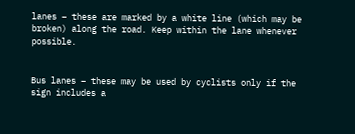lanes – these are marked by a white line (which may be broken) along the road. Keep within the lane whenever possible.


Bus lanes – these may be used by cyclists only if the sign includes a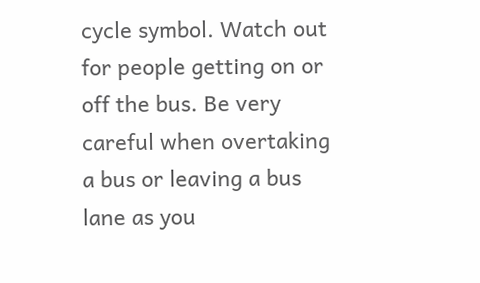cycle symbol. Watch out for people getting on or off the bus. Be very careful when overtaking a bus or leaving a bus lane as you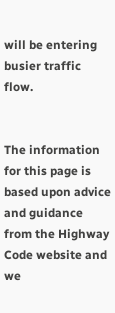will be entering busier traffic flow.


The information for this page is based upon advice and guidance from the Highway Code website and we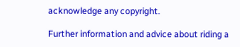acknowledge any copyright.

Further information and advice about riding a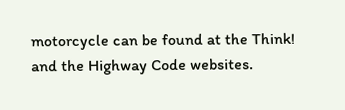motorcycle can be found at the Think! and the Highway Code websites.